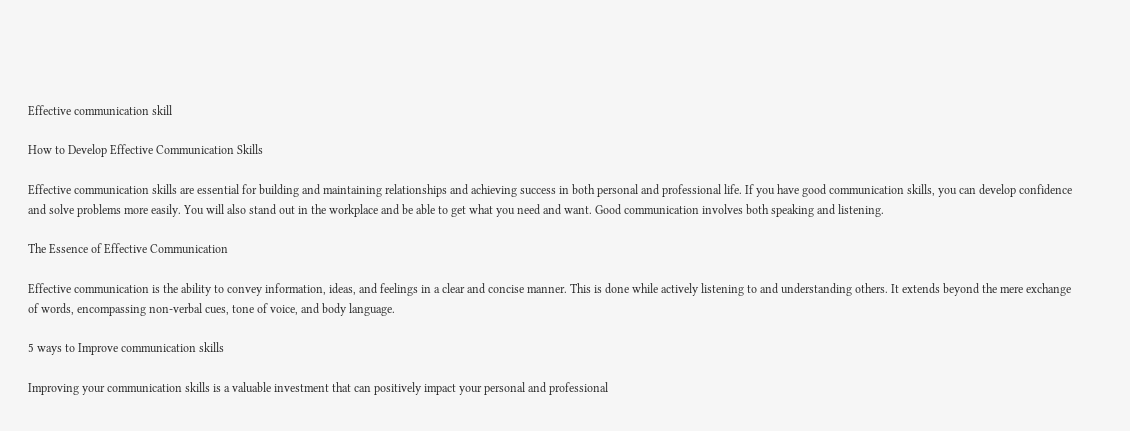Effective communication skill

How to Develop Effective Communication Skills

Effective communication skills are essential for building and maintaining relationships and achieving success in both personal and professional life. If you have good communication skills, you can develop confidence and solve problems more easily. You will also stand out in the workplace and be able to get what you need and want. Good communication involves both speaking and listening.

The Essence of Effective Communication

Effective communication is the ability to convey information, ideas, and feelings in a clear and concise manner. This is done while actively listening to and understanding others. It extends beyond the mere exchange of words, encompassing non-verbal cues, tone of voice, and body language.

5 ways to Improve communication skills

Improving your communication skills is a valuable investment that can positively impact your personal and professional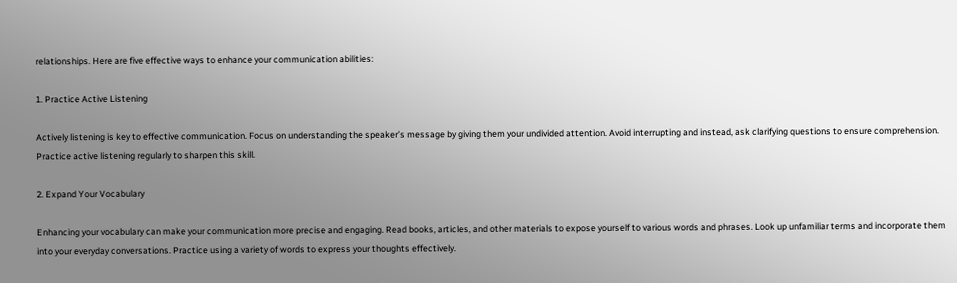relationships. Here are five effective ways to enhance your communication abilities:

1. Practice Active Listening

Actively listening is key to effective communication. Focus on understanding the speaker’s message by giving them your undivided attention. Avoid interrupting and instead, ask clarifying questions to ensure comprehension. Practice active listening regularly to sharpen this skill.

2. Expand Your Vocabulary

Enhancing your vocabulary can make your communication more precise and engaging. Read books, articles, and other materials to expose yourself to various words and phrases. Look up unfamiliar terms and incorporate them into your everyday conversations. Practice using a variety of words to express your thoughts effectively.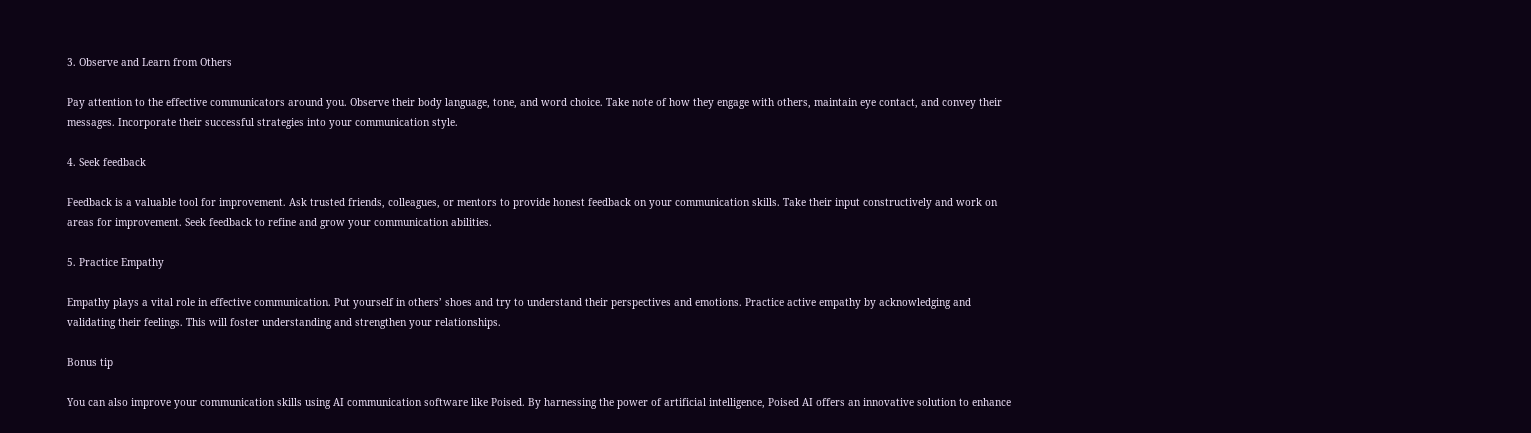3. Observe and Learn from Others

Pay attention to the effective communicators around you. Observe their body language, tone, and word choice. Take note of how they engage with others, maintain eye contact, and convey their messages. Incorporate their successful strategies into your communication style.

4. Seek feedback

Feedback is a valuable tool for improvement. Ask trusted friends, colleagues, or mentors to provide honest feedback on your communication skills. Take their input constructively and work on areas for improvement. Seek feedback to refine and grow your communication abilities.

5. Practice Empathy

Empathy plays a vital role in effective communication. Put yourself in others’ shoes and try to understand their perspectives and emotions. Practice active empathy by acknowledging and validating their feelings. This will foster understanding and strengthen your relationships.

Bonus tip

You can also improve your communication skills using AI communication software like Poised. By harnessing the power of artificial intelligence, Poised AI offers an innovative solution to enhance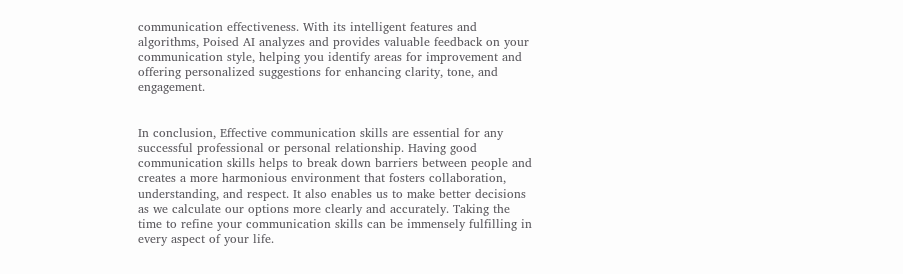communication effectiveness. With its intelligent features and algorithms, Poised AI analyzes and provides valuable feedback on your communication style, helping you identify areas for improvement and offering personalized suggestions for enhancing clarity, tone, and engagement.


In conclusion, Effective communication skills are essential for any successful professional or personal relationship. Having good communication skills helps to break down barriers between people and creates a more harmonious environment that fosters collaboration, understanding, and respect. It also enables us to make better decisions as we calculate our options more clearly and accurately. Taking the time to refine your communication skills can be immensely fulfilling in every aspect of your life.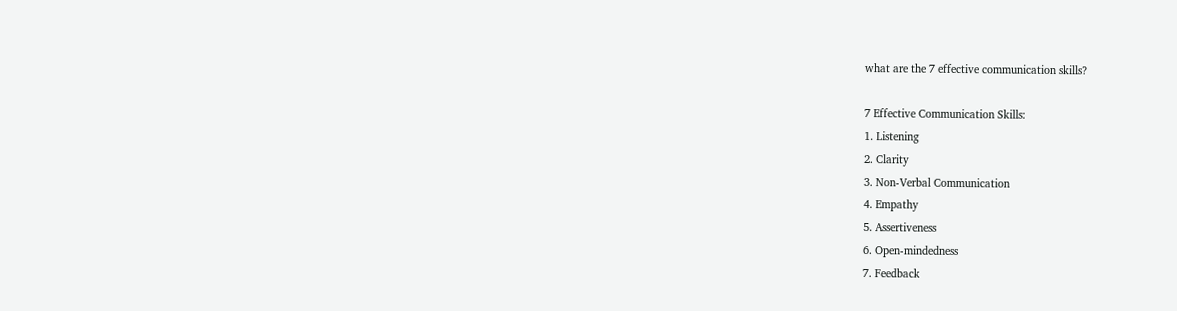what are the 7 effective communication skills?

7 Effective Communication Skills:
1. Listening
2. Clarity
3. Non-Verbal Communication
4. Empathy
5. Assertiveness
6. Open-mindedness
7. Feedback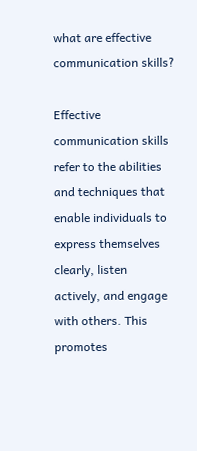what are effective communication skills?

Effective communication skills refer to the abilities and techniques that enable individuals to express themselves clearly, listen actively, and engage with others. This promotes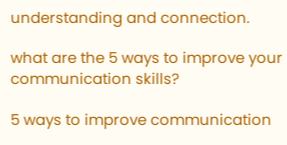understanding and connection.

what are the 5 ways to improve your communication skills?

5 ways to improve communication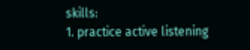skills:
1. practice active listening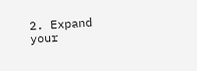2. Expand your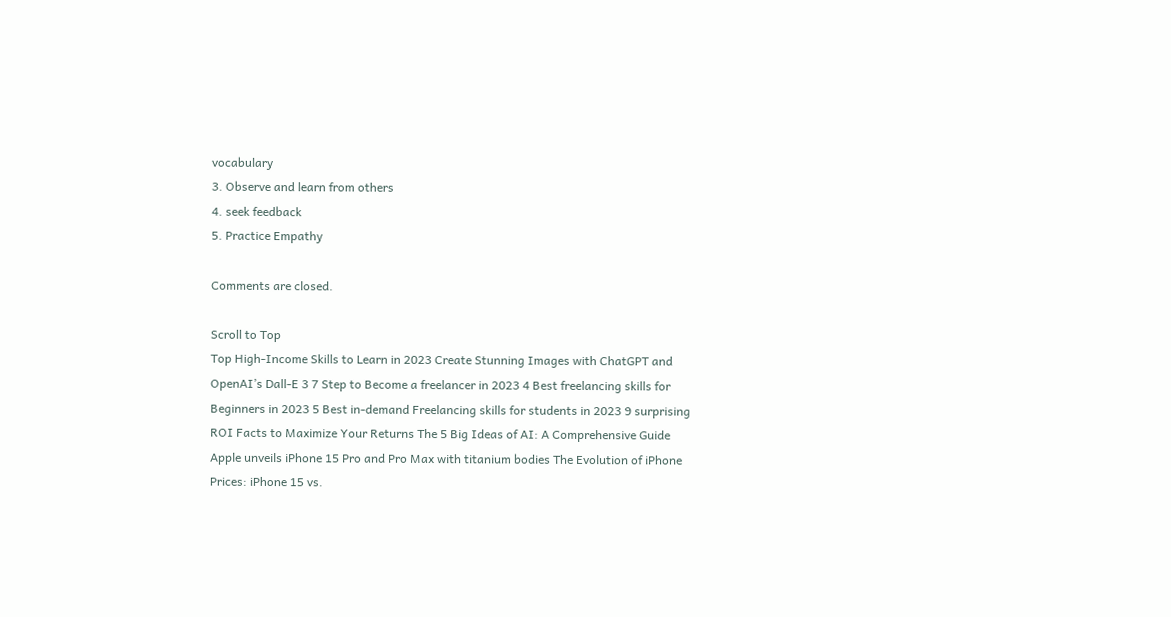vocabulary
3. Observe and learn from others
4. seek feedback
5. Practice Empathy

Comments are closed.

Scroll to Top
Top High-Income Skills to Learn in 2023 Create Stunning Images with ChatGPT and OpenAI’s Dall-E 3 7 Step to Become a freelancer in 2023 4 Best freelancing skills for Beginners in 2023 5 Best in-demand Freelancing skills for students in 2023 9 surprising ROI Facts to Maximize Your Returns The 5 Big Ideas of AI: A Comprehensive Guide Apple unveils iPhone 15 Pro and Pro Max with titanium bodies The Evolution of iPhone Prices: iPhone 15 vs.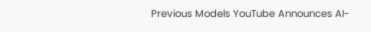Previous Models YouTube Announces AI-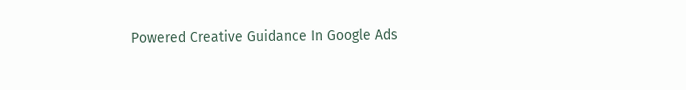Powered Creative Guidance In Google Ads